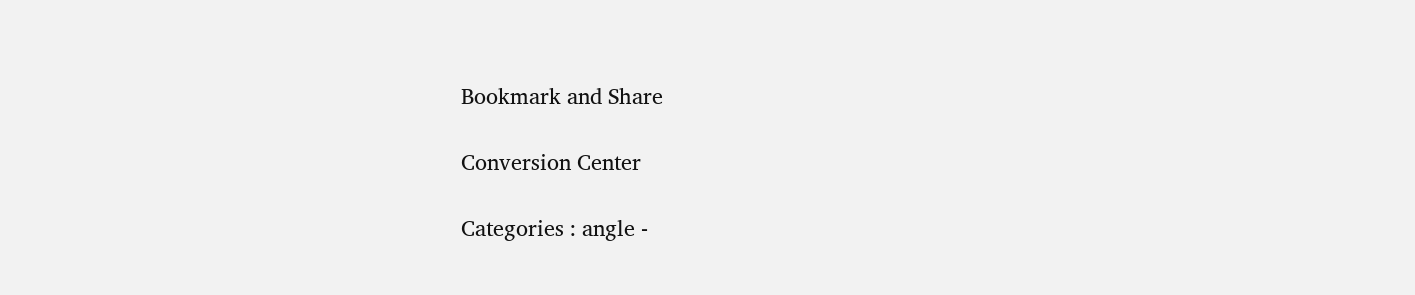Bookmark and Share

Conversion Center

Categories : angle -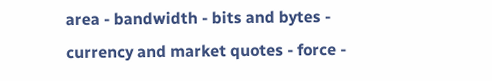area - bandwidth - bits and bytes - currency and market quotes - force -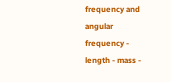frequency and angular frequency - length - mass -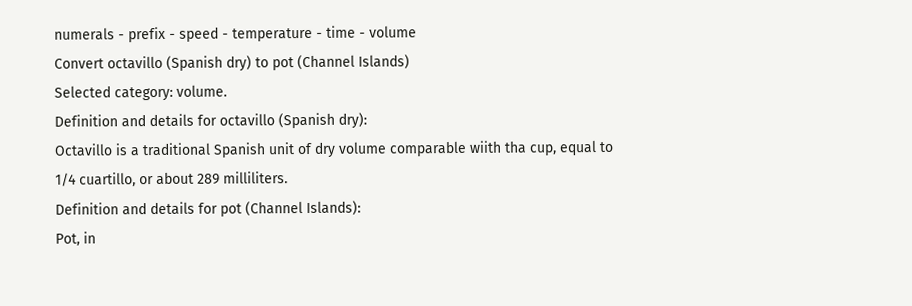numerals - prefix - speed - temperature - time - volume
Convert octavillo (Spanish dry) to pot (Channel Islands)
Selected category: volume.
Definition and details for octavillo (Spanish dry):
Octavillo is a traditional Spanish unit of dry volume comparable wiith tha cup, equal to 1/4 cuartillo, or about 289 milliliters.
Definition and details for pot (Channel Islands):
Pot, in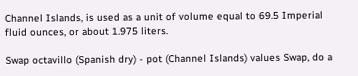Channel Islands, is used as a unit of volume equal to 69.5 Imperial fluid ounces, or about 1.975 liters.

Swap octavillo (Spanish dry) - pot (Channel Islands) values Swap, do a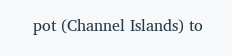pot (Channel Islands) to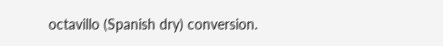octavillo (Spanish dry) conversion.